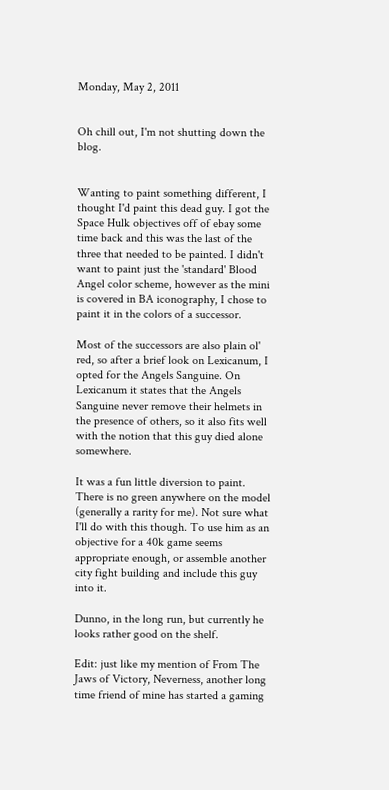Monday, May 2, 2011


Oh chill out, I'm not shutting down the blog.


Wanting to paint something different, I thought I'd paint this dead guy. I got the Space Hulk objectives off of ebay some time back and this was the last of the three that needed to be painted. I didn't want to paint just the 'standard' Blood Angel color scheme, however as the mini is covered in BA iconography, I chose to paint it in the colors of a successor.

Most of the successors are also plain ol' red, so after a brief look on Lexicanum, I opted for the Angels Sanguine. On Lexicanum it states that the Angels Sanguine never remove their helmets in the presence of others, so it also fits well with the notion that this guy died alone somewhere.

It was a fun little diversion to paint. There is no green anywhere on the model (generally a rarity for me). Not sure what I'll do with this though. To use him as an objective for a 40k game seems appropriate enough, or assemble another city fight building and include this guy into it.

Dunno, in the long run, but currently he looks rather good on the shelf.

Edit: just like my mention of From The Jaws of Victory, Neverness, another long time friend of mine has started a gaming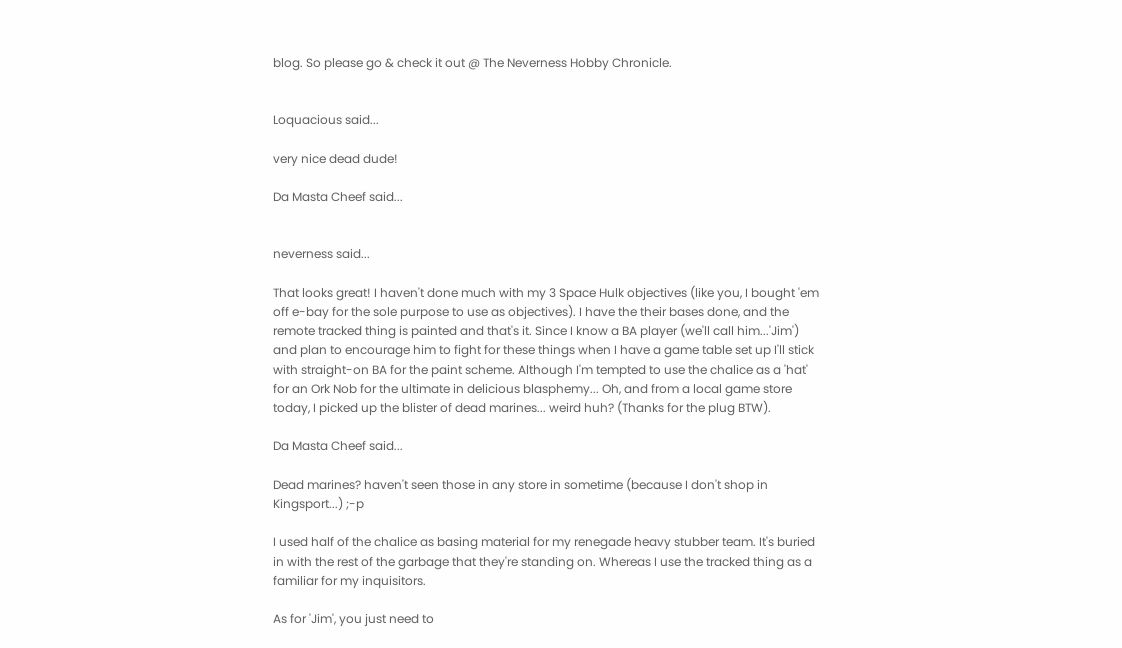blog. So please go & check it out @ The Neverness Hobby Chronicle.


Loquacious said...

very nice dead dude!

Da Masta Cheef said...


neverness said...

That looks great! I haven't done much with my 3 Space Hulk objectives (like you, I bought 'em off e-bay for the sole purpose to use as objectives). I have the their bases done, and the remote tracked thing is painted and that's it. Since I know a BA player (we'll call him...'Jim') and plan to encourage him to fight for these things when I have a game table set up I'll stick with straight-on BA for the paint scheme. Although I'm tempted to use the chalice as a 'hat' for an Ork Nob for the ultimate in delicious blasphemy... Oh, and from a local game store today, I picked up the blister of dead marines... weird huh? (Thanks for the plug BTW).

Da Masta Cheef said...

Dead marines? haven't seen those in any store in sometime (because I don't shop in Kingsport...) ;-p

I used half of the chalice as basing material for my renegade heavy stubber team. It's buried in with the rest of the garbage that they're standing on. Whereas I use the tracked thing as a familiar for my inquisitors.

As for 'Jim', you just need to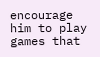encourage him to play games that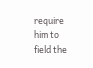require him to field the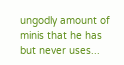ungodly amount of minis that he has but never uses...